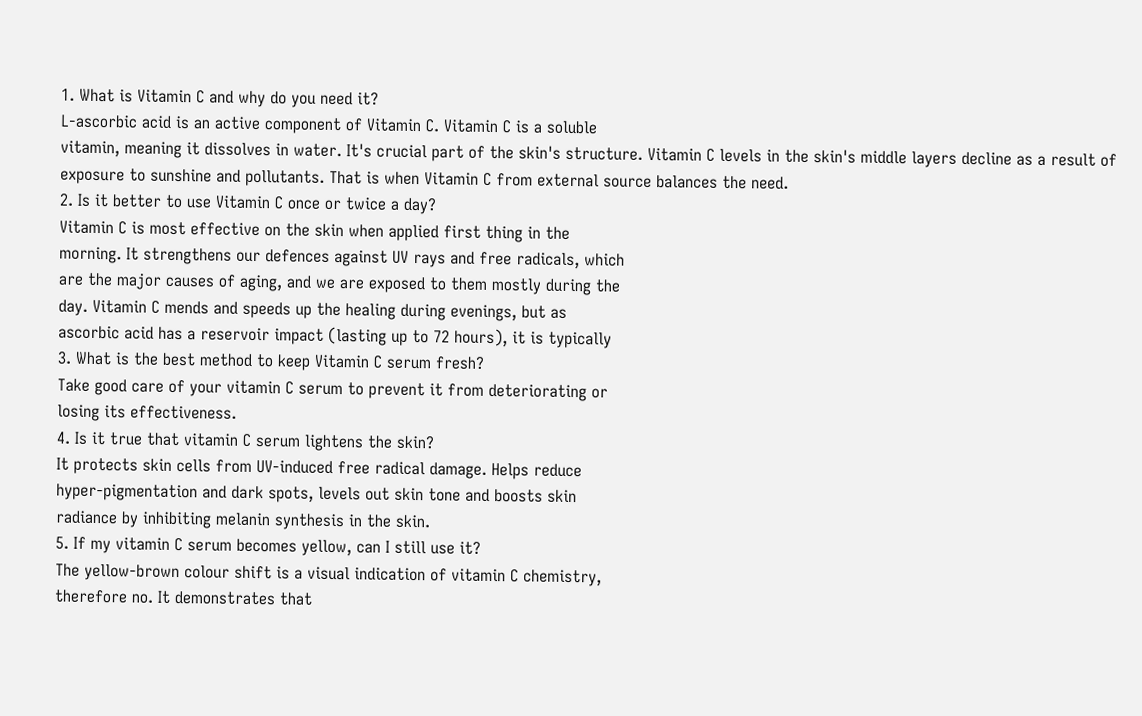1. What is Vitamin C and why do you need it?
L-ascorbic acid is an active component of Vitamin C. Vitamin C is a soluble
vitamin, meaning it dissolves in water. It's crucial part of the skin's structure. Vitamin C levels in the skin's middle layers decline as a result of exposure to sunshine and pollutants. That is when Vitamin C from external source balances the need.
2. Is it better to use Vitamin C once or twice a day?
Vitamin C is most effective on the skin when applied first thing in the
morning. It strengthens our defences against UV rays and free radicals, which
are the major causes of aging, and we are exposed to them mostly during the
day. Vitamin C mends and speeds up the healing during evenings, but as
ascorbic acid has a reservoir impact (lasting up to 72 hours), it is typically
3. What is the best method to keep Vitamin C serum fresh?
Take good care of your vitamin C serum to prevent it from deteriorating or
losing its effectiveness.
4. Is it true that vitamin C serum lightens the skin?
It protects skin cells from UV-induced free radical damage. Helps reduce
hyper-pigmentation and dark spots, levels out skin tone and boosts skin
radiance by inhibiting melanin synthesis in the skin.
5. If my vitamin C serum becomes yellow, can I still use it?
The yellow-brown colour shift is a visual indication of vitamin C chemistry,
therefore no. It demonstrates that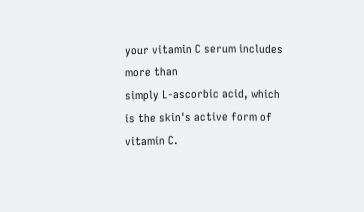your vitamin C serum includes more than
simply L-ascorbic acid, which is the skin's active form of vitamin C.